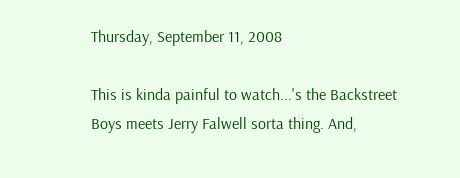Thursday, September 11, 2008

This is kinda painful to watch...'s the Backstreet Boys meets Jerry Falwell sorta thing. And,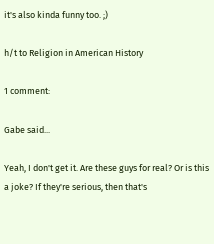it's also kinda funny too. ;)

h/t to Religion in American History

1 comment:

Gabe said...

Yeah, I don't get it. Are these guys for real? Or is this a joke? If they're serious, then that's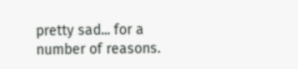pretty sad... for a number of reasons.